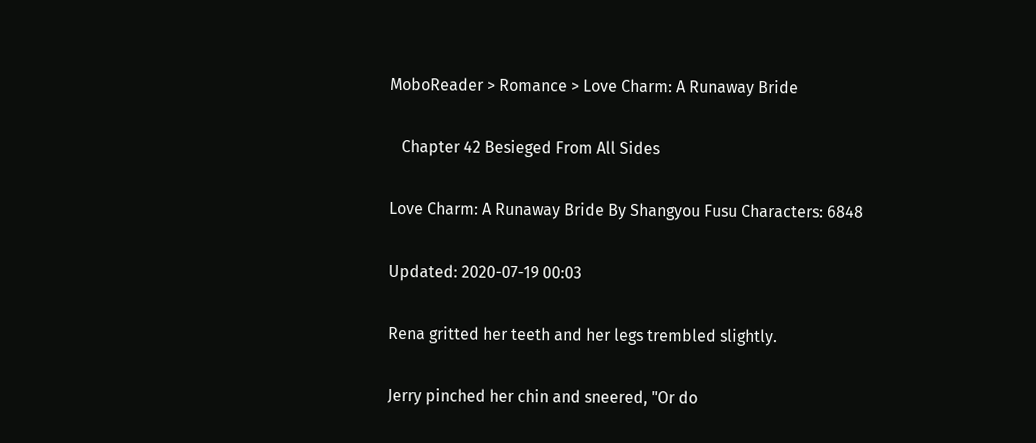MoboReader > Romance > Love Charm: A Runaway Bride

   Chapter 42 Besieged From All Sides

Love Charm: A Runaway Bride By Shangyou Fusu Characters: 6848

Updated: 2020-07-19 00:03

Rena gritted her teeth and her legs trembled slightly.

Jerry pinched her chin and sneered, "Or do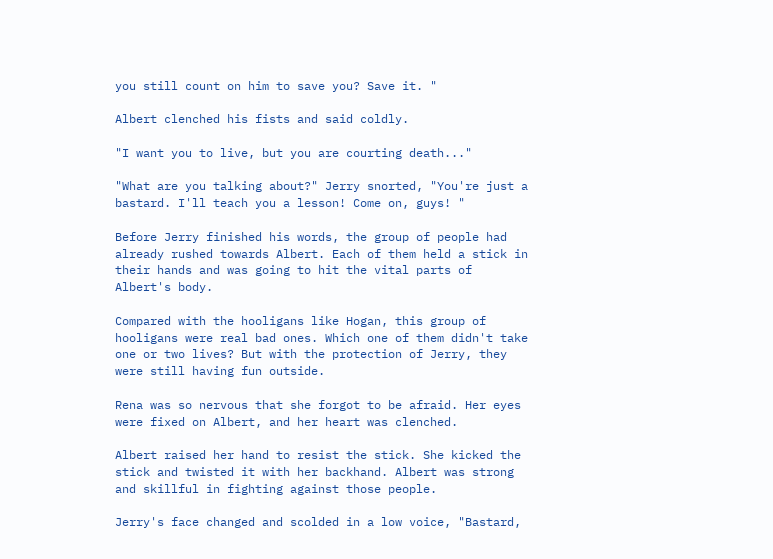you still count on him to save you? Save it. "

Albert clenched his fists and said coldly.

"I want you to live, but you are courting death..."

"What are you talking about?" Jerry snorted, "You're just a bastard. I'll teach you a lesson! Come on, guys! "

Before Jerry finished his words, the group of people had already rushed towards Albert. Each of them held a stick in their hands and was going to hit the vital parts of Albert's body.

Compared with the hooligans like Hogan, this group of hooligans were real bad ones. Which one of them didn't take one or two lives? But with the protection of Jerry, they were still having fun outside.

Rena was so nervous that she forgot to be afraid. Her eyes were fixed on Albert, and her heart was clenched.

Albert raised her hand to resist the stick. She kicked the stick and twisted it with her backhand. Albert was strong and skillful in fighting against those people.

Jerry's face changed and scolded in a low voice, "Bastard,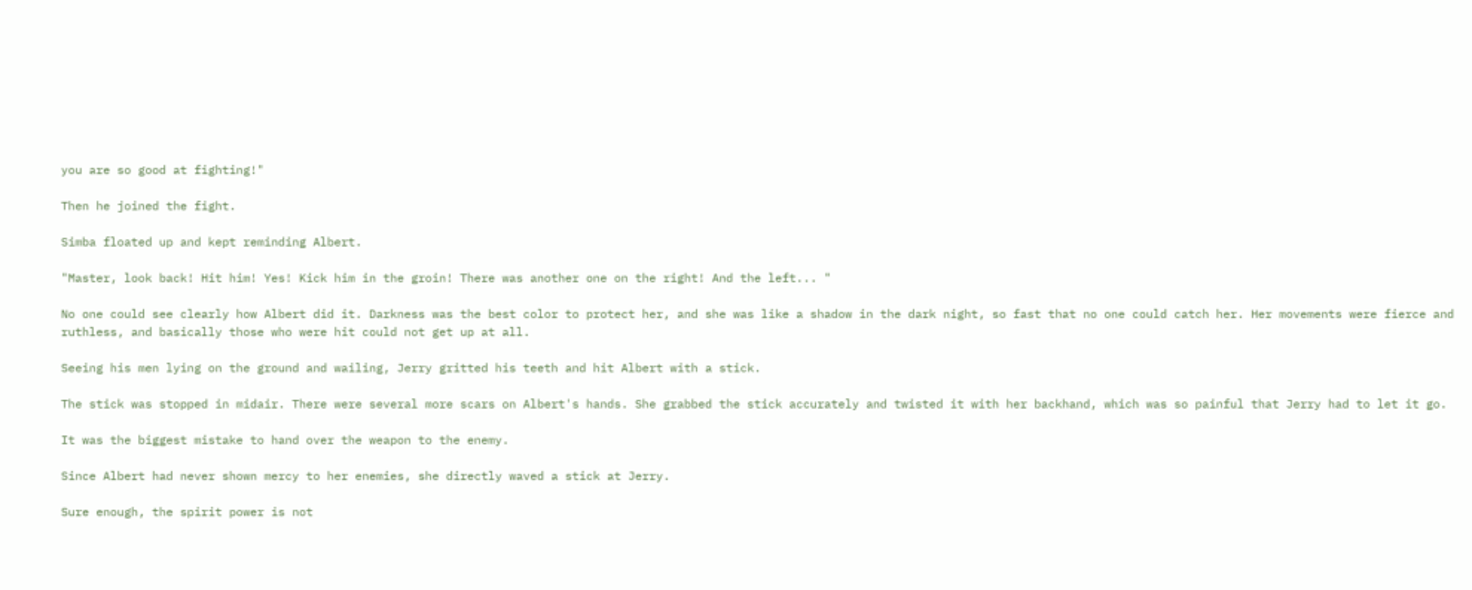you are so good at fighting!"

Then he joined the fight.

Simba floated up and kept reminding Albert.

"Master, look back! Hit him! Yes! Kick him in the groin! There was another one on the right! And the left... "

No one could see clearly how Albert did it. Darkness was the best color to protect her, and she was like a shadow in the dark night, so fast that no one could catch her. Her movements were fierce and ruthless, and basically those who were hit could not get up at all.

Seeing his men lying on the ground and wailing, Jerry gritted his teeth and hit Albert with a stick.

The stick was stopped in midair. There were several more scars on Albert's hands. She grabbed the stick accurately and twisted it with her backhand, which was so painful that Jerry had to let it go.

It was the biggest mistake to hand over the weapon to the enemy.

Since Albert had never shown mercy to her enemies, she directly waved a stick at Jerry.

Sure enough, the spirit power is not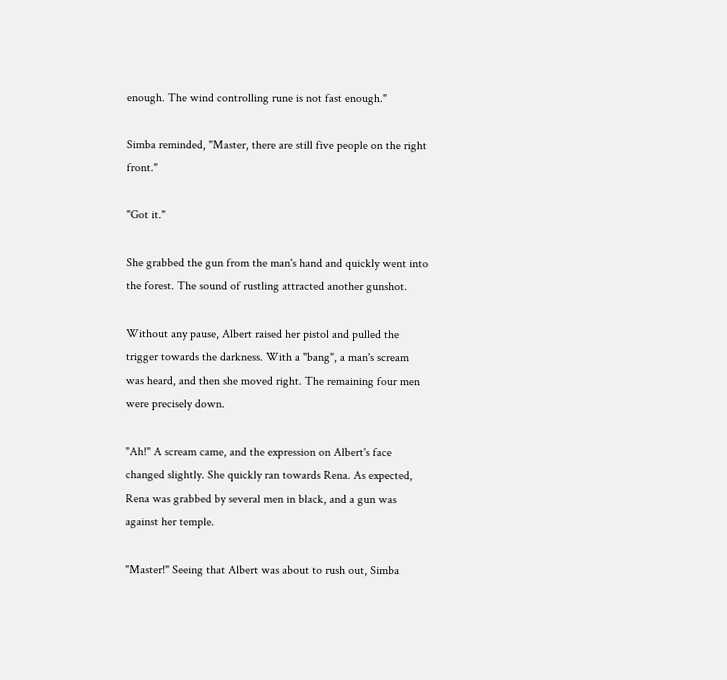enough. The wind controlling rune is not fast enough."

Simba reminded, "Master, there are still five people on the right front."

"Got it."

She grabbed the gun from the man's hand and quickly went into the forest. The sound of rustling attracted another gunshot.

Without any pause, Albert raised her pistol and pulled the trigger towards the darkness. With a "bang", a man's scream was heard, and then she moved right. The remaining four men were precisely down.

"Ah!" A scream came, and the expression on Albert's face changed slightly. She quickly ran towards Rena. As expected, Rena was grabbed by several men in black, and a gun was against her temple.

"Master!" Seeing that Albert was about to rush out, Simba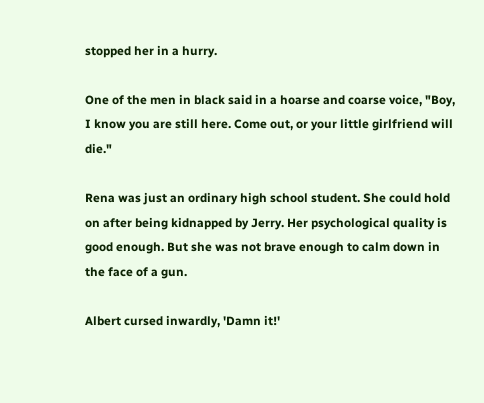stopped her in a hurry.

One of the men in black said in a hoarse and coarse voice, "Boy, I know you are still here. Come out, or your little girlfriend will die."

Rena was just an ordinary high school student. She could hold on after being kidnapped by Jerry. Her psychological quality is good enough. But she was not brave enough to calm down in the face of a gun.

Albert cursed inwardly, 'Damn it!'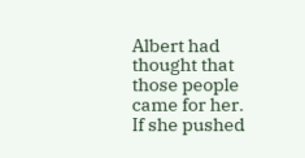Albert had thought that those people came for her. If she pushed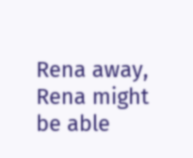Rena away, Rena might be able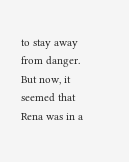to stay away from danger. But now, it seemed that Rena was in a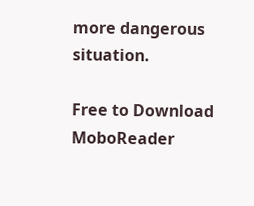more dangerous situation.

Free to Download MoboReader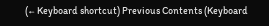(← Keyboard shortcut) Previous Contents (Keyboard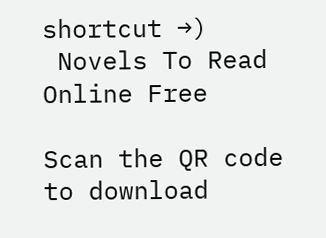shortcut →)
 Novels To Read Online Free

Scan the QR code to download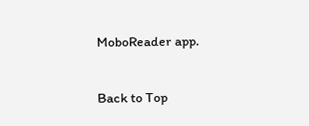MoboReader app.

Back to Top